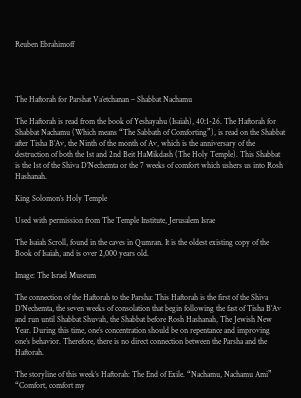Reuben Ebrahimoff




The Haftorah for Parshat Va’etchanan – Shabbat Nachamu

The Haftorah is read from the book of Yeshayahu (Isaiah), 40:1-26. The Haftorah for Shabbat Nachamu (Which means “The Sabbath of Comforting”), is read on the Shabbat after Tisha B’Av, the Ninth of the month of Av, which is the anniversary of the destruction of both the 1st and 2nd Beit HaMikdash (The Holy Temple). This Shabbat is the 1st of the Shiva D’Nechemta or the 7 weeks of comfort which ushers us into Rosh Hashanah.

King Solomon’s Holy Temple

Used with permission from The Temple Institute, Jerusalem Israe

The Isaiah Scroll, found in the caves in Qumran. It is the oldest existing copy of the Book of Isaiah, and is over 2,000 years old.

Image: The Israel Museum

The connection of the Haftorah to the Parsha: This Haftorah is the first of the Shiva D’Nechemta, the seven weeks of consolation that begin following the fast of Tisha B’Av and run until Shabbat Shuvah, the Shabbat before Rosh Hashanah, The Jewish New Year. During this time, one’s concentration should be on repentance and improving one’s behavior. Therefore, there is no direct connection between the Parsha and the Haftorah.

The storyline of this week’s Haftorah: The End of Exile. “Nachamu, Nachamu Ami” “Comfort, comfort my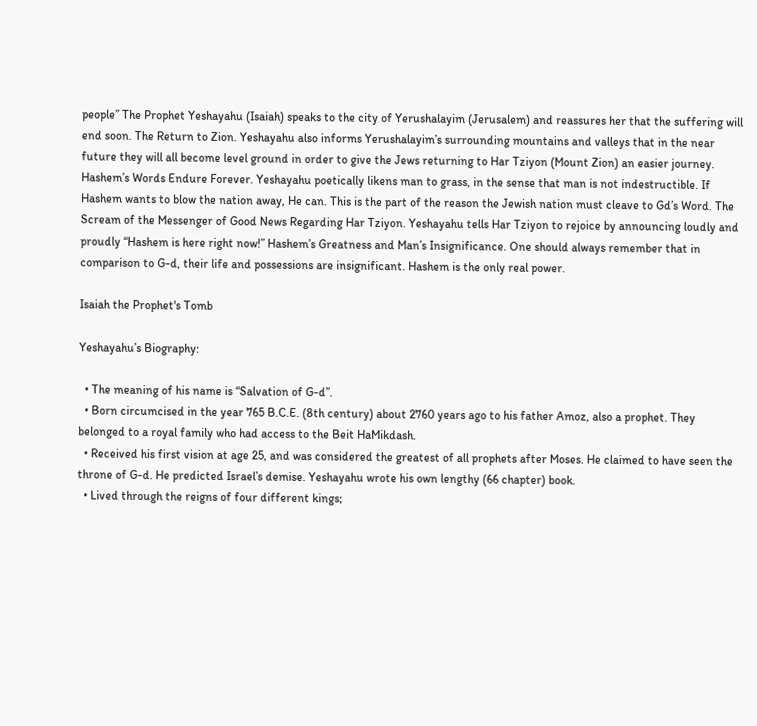people” The Prophet Yeshayahu (Isaiah) speaks to the city of Yerushalayim (Jerusalem) and reassures her that the suffering will end soon. The Return to Zion. Yeshayahu also informs Yerushalayim’s surrounding mountains and valleys that in the near future they will all become level ground in order to give the Jews returning to Har Tziyon (Mount Zion) an easier journey. Hashem’s Words Endure Forever. Yeshayahu poetically likens man to grass, in the sense that man is not indestructible. If Hashem wants to blow the nation away, He can. This is the part of the reason the Jewish nation must cleave to Gd’s Word. The Scream of the Messenger of Good News Regarding Har Tziyon. Yeshayahu tells Har Tziyon to rejoice by announcing loudly and proudly “Hashem is here right now!” Hashem’s Greatness and Man’s Insignificance. One should always remember that in comparison to G-d, their life and possessions are insignificant. Hashem is the only real power.

Isaiah the Prophet's Tomb

Yeshayahu’s Biography:

  • The meaning of his name is “Salvation of G-d”.
  • Born circumcised in the year 765 B.C.E. (8th century) about 2760 years ago to his father Amoz, also a prophet. They belonged to a royal family who had access to the Beit HaMikdash.
  • Received his first vision at age 25, and was considered the greatest of all prophets after Moses. He claimed to have seen the throne of G-d. He predicted Israel’s demise. Yeshayahu wrote his own lengthy (66 chapter) book.
  • Lived through the reigns of four different kings;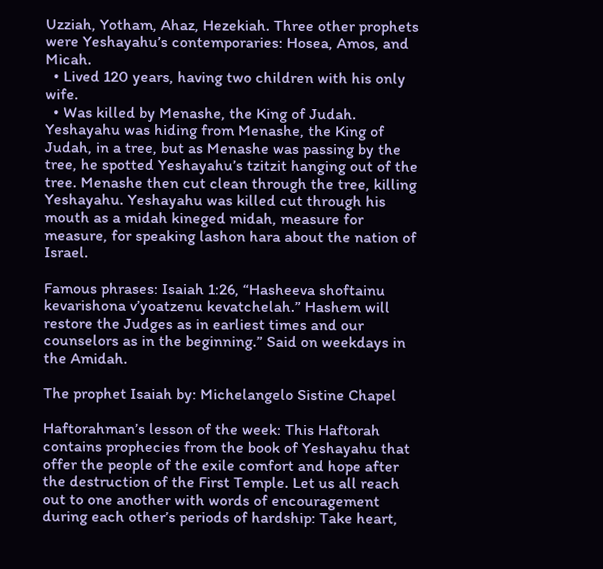Uzziah, Yotham, Ahaz, Hezekiah. Three other prophets were Yeshayahu’s contemporaries: Hosea, Amos, and Micah.
  • Lived 120 years, having two children with his only wife.
  • Was killed by Menashe, the King of Judah. Yeshayahu was hiding from Menashe, the King of Judah, in a tree, but as Menashe was passing by the tree, he spotted Yeshayahu’s tzitzit hanging out of the tree. Menashe then cut clean through the tree, killing Yeshayahu. Yeshayahu was killed cut through his mouth as a midah kineged midah, measure for measure, for speaking lashon hara about the nation of Israel.

Famous phrases: Isaiah 1:26, “Hasheeva shoftainu kevarishona v’yoatzenu kevatchelah.” Hashem will restore the Judges as in earliest times and our counselors as in the beginning.” Said on weekdays in the Amidah.

The prophet Isaiah by: Michelangelo Sistine Chapel

Haftorahman’s lesson of the week: This Haftorah contains prophecies from the book of Yeshayahu that offer the people of the exile comfort and hope after the destruction of the First Temple. Let us all reach out to one another with words of encouragement during each other’s periods of hardship: Take heart,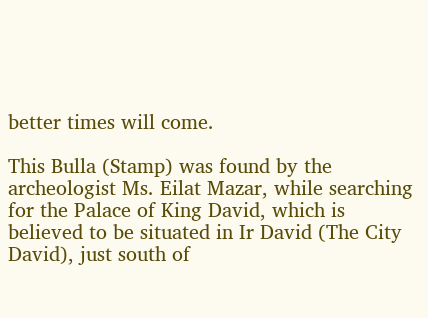better times will come.

This Bulla (Stamp) was found by the archeologist Ms. Eilat Mazar, while searching for the Palace of King David, which is believed to be situated in Ir David (The City David), just south of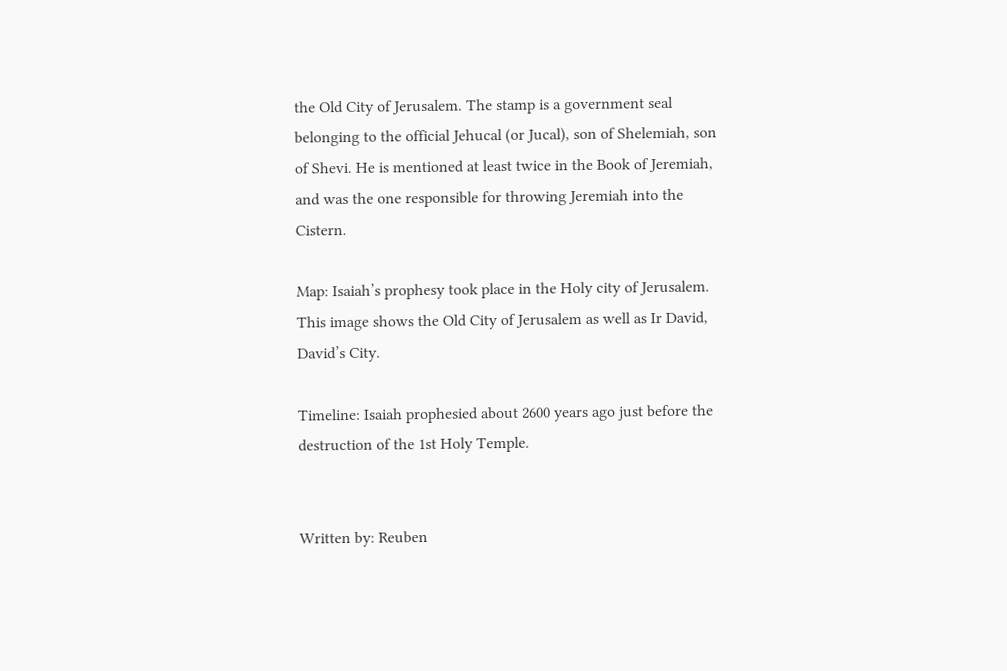the Old City of Jerusalem. The stamp is a government seal belonging to the official Jehucal (or Jucal), son of Shelemiah, son of Shevi. He is mentioned at least twice in the Book of Jeremiah, and was the one responsible for throwing Jeremiah into the Cistern.

Map: Isaiah’s prophesy took place in the Holy city of Jerusalem. This image shows the Old City of Jerusalem as well as Ir David, David’s City.

Timeline: Isaiah prophesied about 2600 years ago just before the destruction of the 1st Holy Temple.


Written by: Reuben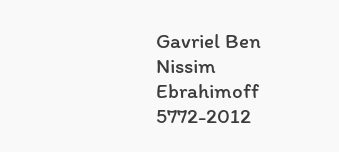Gavriel Ben Nissim Ebrahimoff 5772-2012